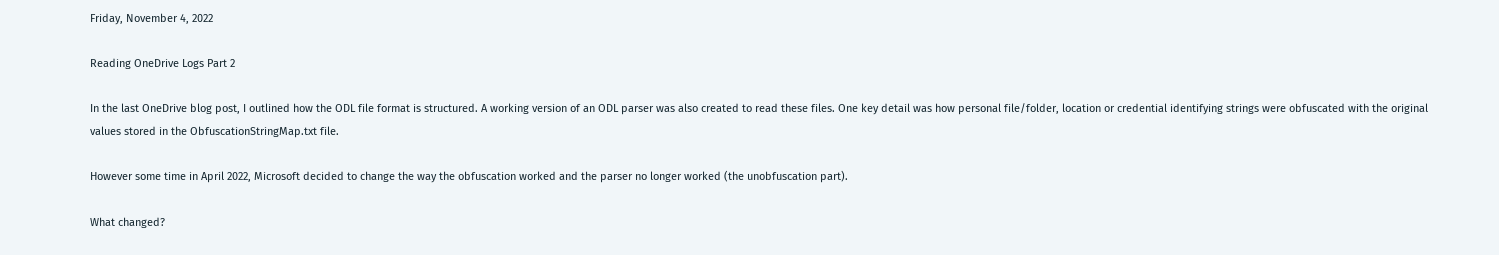Friday, November 4, 2022

Reading OneDrive Logs Part 2

In the last OneDrive blog post, I outlined how the ODL file format is structured. A working version of an ODL parser was also created to read these files. One key detail was how personal file/folder, location or credential identifying strings were obfuscated with the original values stored in the ObfuscationStringMap.txt file.

However some time in April 2022, Microsoft decided to change the way the obfuscation worked and the parser no longer worked (the unobfuscation part).

What changed?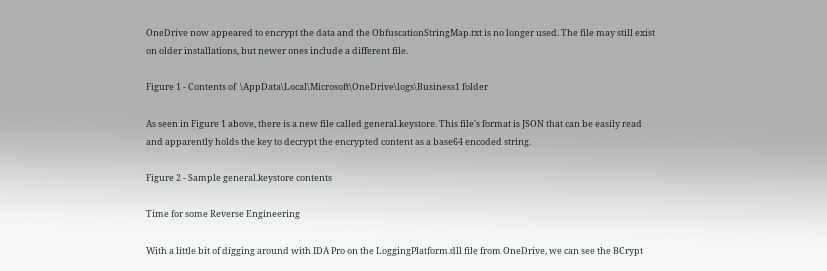OneDrive now appeared to encrypt the data and the ObfuscationStringMap.txt is no longer used. The file may still exist on older installations, but newer ones include a different file.

Figure 1 - Contents of  \AppData\Local\Microsoft\OneDrive\logs\Business1 folder

As seen in Figure 1 above, there is a new file called general.keystore. This file's format is JSON that can be easily read and apparently holds the key to decrypt the encrypted content as a base64 encoded string.

Figure 2 - Sample general.keystore contents

Time for some Reverse Engineering

With a little bit of digging around with IDA Pro on the LoggingPlatform.dll file from OneDrive, we can see the BCrypt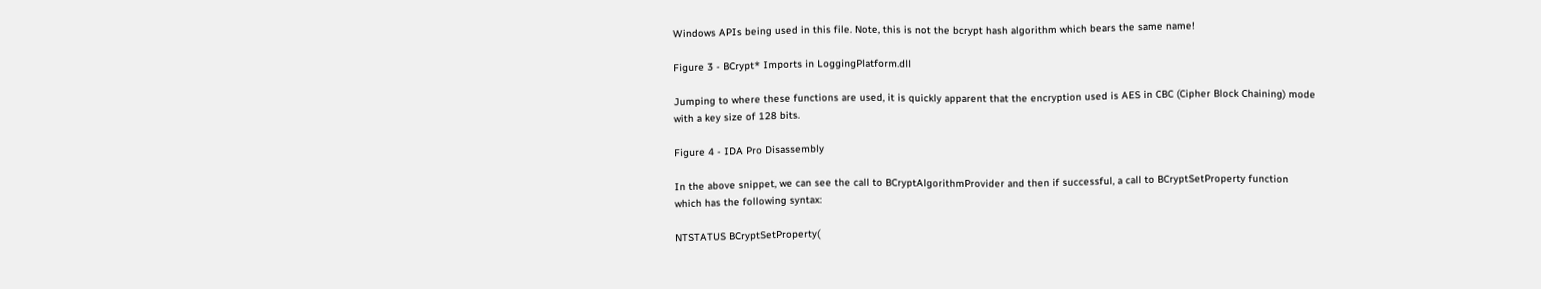Windows APIs being used in this file. Note, this is not the bcrypt hash algorithm which bears the same name!

Figure 3 - BCrypt* Imports in LoggingPlatform.dll

Jumping to where these functions are used, it is quickly apparent that the encryption used is AES in CBC (Cipher Block Chaining) mode with a key size of 128 bits.

Figure 4 - IDA Pro Disassembly

In the above snippet, we can see the call to BCryptAlgorithmProvider and then if successful, a call to BCryptSetProperty function which has the following syntax:

NTSTATUS BCryptSetProperty(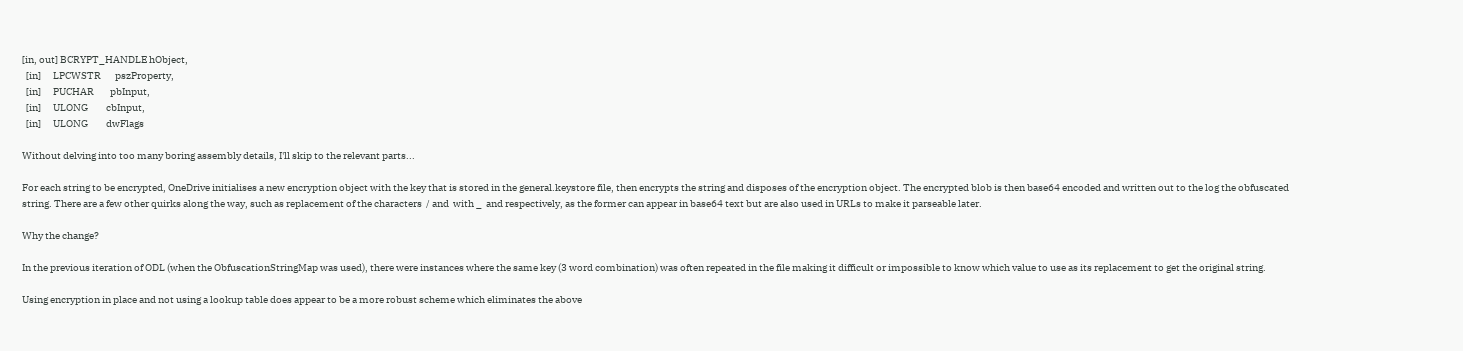[in, out] BCRYPT_HANDLE hObject,
  [in]      LPCWSTR       pszProperty,
  [in]      PUCHAR        pbInput,
  [in]      ULONG         cbInput,
  [in]      ULONG         dwFlags

Without delving into too many boring assembly details, I'll skip to the relevant parts...

For each string to be encrypted, OneDrive initialises a new encryption object with the key that is stored in the general.keystore file, then encrypts the string and disposes of the encryption object. The encrypted blob is then base64 encoded and written out to the log the obfuscated string. There are a few other quirks along the way, such as replacement of the characters  / and  with _  and respectively, as the former can appear in base64 text but are also used in URLs to make it parseable later.

Why the change?

In the previous iteration of ODL (when the ObfuscationStringMap was used), there were instances where the same key (3 word combination) was often repeated in the file making it difficult or impossible to know which value to use as its replacement to get the original string.

Using encryption in place and not using a lookup table does appear to be a more robust scheme which eliminates the above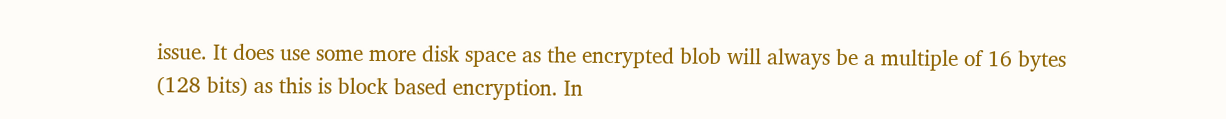issue. It does use some more disk space as the encrypted blob will always be a multiple of 16 bytes (128 bits) as this is block based encryption. In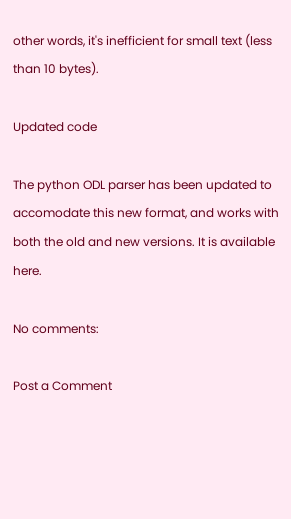other words, it's inefficient for small text (less than 10 bytes).

Updated code

The python ODL parser has been updated to accomodate this new format, and works with both the old and new versions. It is available here.

No comments:

Post a Comment